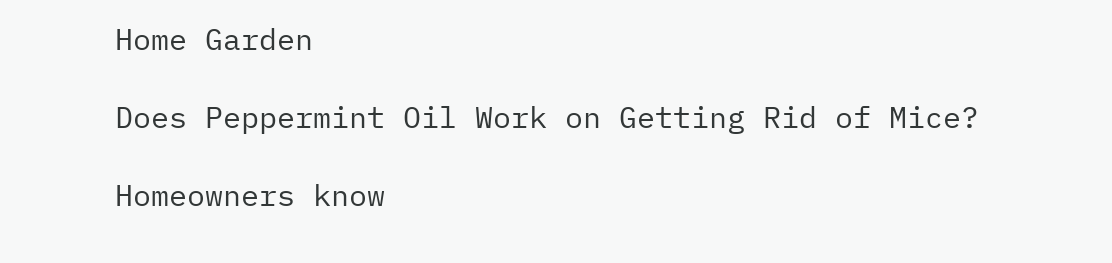Home Garden

Does Peppermint Oil Work on Getting Rid of Mice?

Homeowners know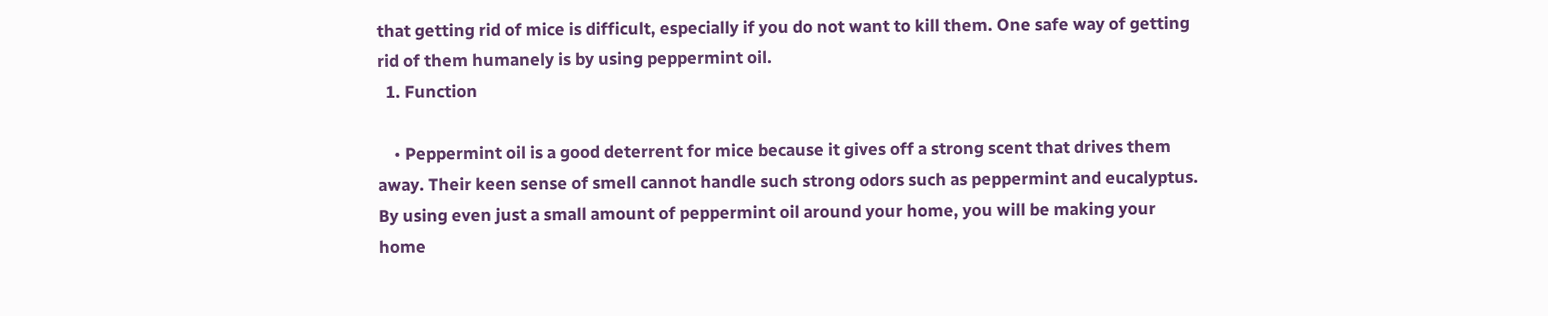that getting rid of mice is difficult, especially if you do not want to kill them. One safe way of getting rid of them humanely is by using peppermint oil.
  1. Function

    • Peppermint oil is a good deterrent for mice because it gives off a strong scent that drives them away. Their keen sense of smell cannot handle such strong odors such as peppermint and eucalyptus. By using even just a small amount of peppermint oil around your home, you will be making your home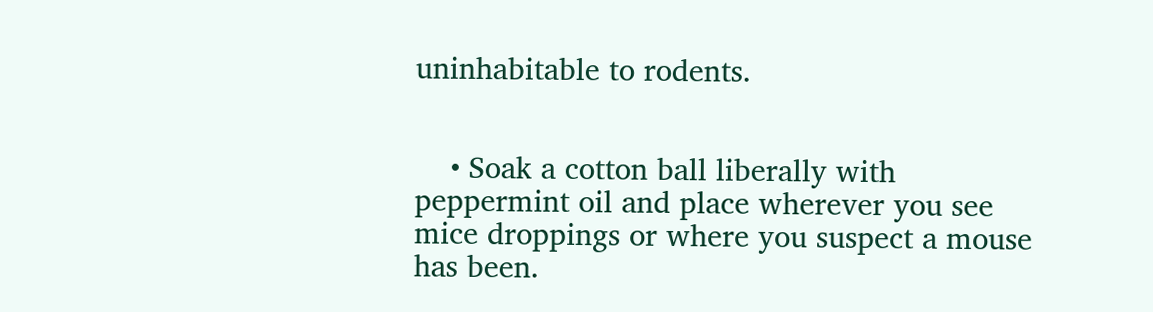uninhabitable to rodents.


    • Soak a cotton ball liberally with peppermint oil and place wherever you see mice droppings or where you suspect a mouse has been.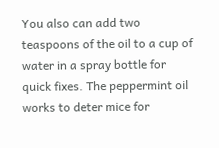You also can add two teaspoons of the oil to a cup of water in a spray bottle for quick fixes. The peppermint oil works to deter mice for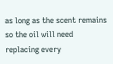as long as the scent remains so the oil will need replacing every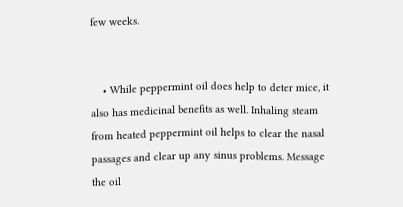few weeks.


    • While peppermint oil does help to deter mice, it also has medicinal benefits as well. Inhaling steam from heated peppermint oil helps to clear the nasal passages and clear up any sinus problems. Message the oil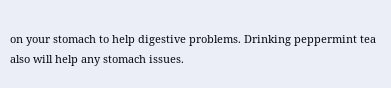on your stomach to help digestive problems. Drinking peppermint tea also will help any stomach issues.